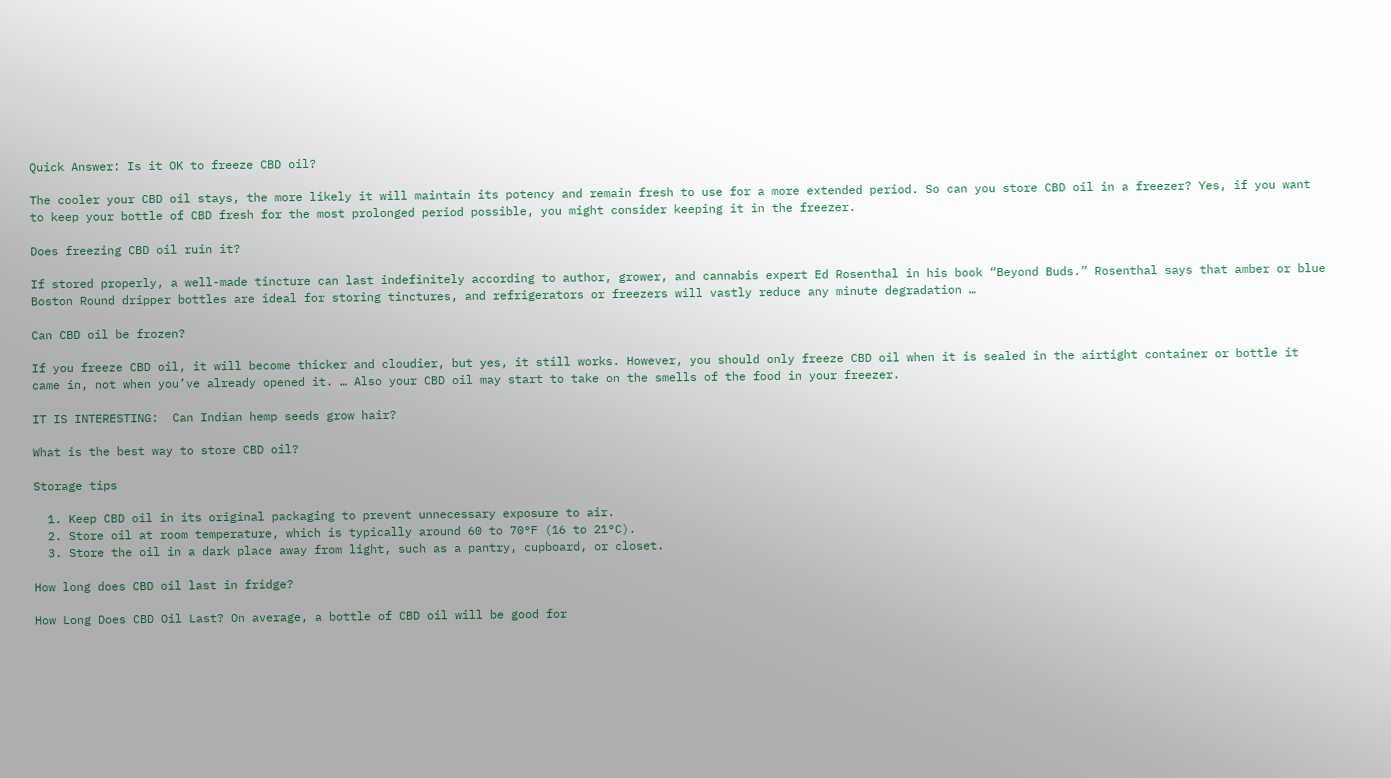Quick Answer: Is it OK to freeze CBD oil?

The cooler your CBD oil stays, the more likely it will maintain its potency and remain fresh to use for a more extended period. So can you store CBD oil in a freezer? Yes, if you want to keep your bottle of CBD fresh for the most prolonged period possible, you might consider keeping it in the freezer.

Does freezing CBD oil ruin it?

If stored properly, a well-made tincture can last indefinitely according to author, grower, and cannabis expert Ed Rosenthal in his book “Beyond Buds.” Rosenthal says that amber or blue Boston Round dripper bottles are ideal for storing tinctures, and refrigerators or freezers will vastly reduce any minute degradation …

Can CBD oil be frozen?

If you freeze CBD oil, it will become thicker and cloudier, but yes, it still works. However, you should only freeze CBD oil when it is sealed in the airtight container or bottle it came in, not when you’ve already opened it. … Also your CBD oil may start to take on the smells of the food in your freezer.

IT IS INTERESTING:  Can Indian hemp seeds grow hair?

What is the best way to store CBD oil?

Storage tips

  1. Keep CBD oil in its original packaging to prevent unnecessary exposure to air.
  2. Store oil at room temperature, which is typically around 60 to 70°F (16 to 21°C).
  3. Store the oil in a dark place away from light, such as a pantry, cupboard, or closet.

How long does CBD oil last in fridge?

How Long Does CBD Oil Last? On average, a bottle of CBD oil will be good for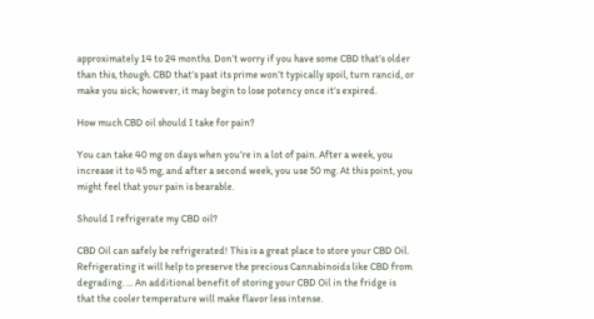approximately 14 to 24 months. Don’t worry if you have some CBD that’s older than this, though. CBD that’s past its prime won’t typically spoil, turn rancid, or make you sick; however, it may begin to lose potency once it’s expired.

How much CBD oil should I take for pain?

You can take 40 mg on days when you’re in a lot of pain. After a week, you increase it to 45 mg, and after a second week, you use 50 mg. At this point, you might feel that your pain is bearable.

Should I refrigerate my CBD oil?

CBD Oil can safely be refrigerated! This is a great place to store your CBD Oil. Refrigerating it will help to preserve the precious Cannabinoids like CBD from degrading. … An additional benefit of storing your CBD Oil in the fridge is that the cooler temperature will make flavor less intense.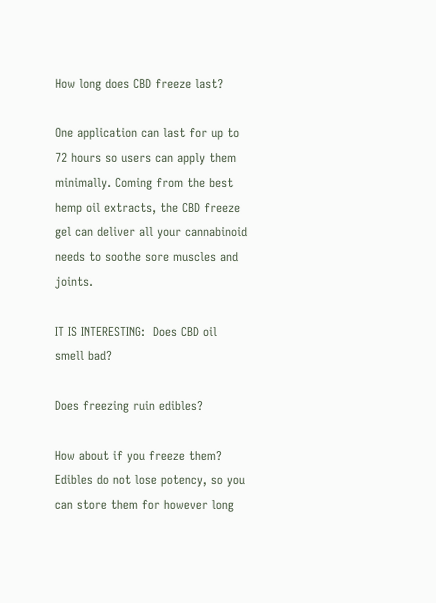How long does CBD freeze last?

One application can last for up to 72 hours so users can apply them minimally. Coming from the best hemp oil extracts, the CBD freeze gel can deliver all your cannabinoid needs to soothe sore muscles and joints.

IT IS INTERESTING:  Does CBD oil smell bad?

Does freezing ruin edibles?

How about if you freeze them? Edibles do not lose potency, so you can store them for however long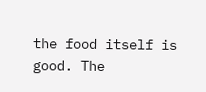the food itself is good. The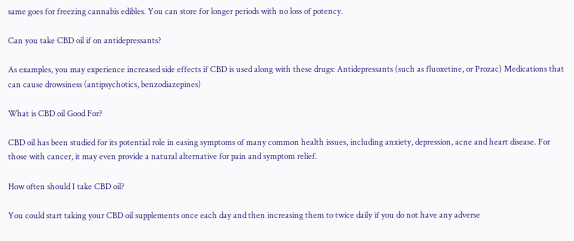same goes for freezing cannabis edibles. You can store for longer periods with no loss of potency.

Can you take CBD oil if on antidepressants?

As examples, you may experience increased side effects if CBD is used along with these drugs: Antidepressants (such as fluoxetine, or Prozac) Medications that can cause drowsiness (antipsychotics, benzodiazepines)

What is CBD oil Good For?

CBD oil has been studied for its potential role in easing symptoms of many common health issues, including anxiety, depression, acne and heart disease. For those with cancer, it may even provide a natural alternative for pain and symptom relief.

How often should I take CBD oil?

You could start taking your CBD oil supplements once each day and then increasing them to twice daily if you do not have any adverse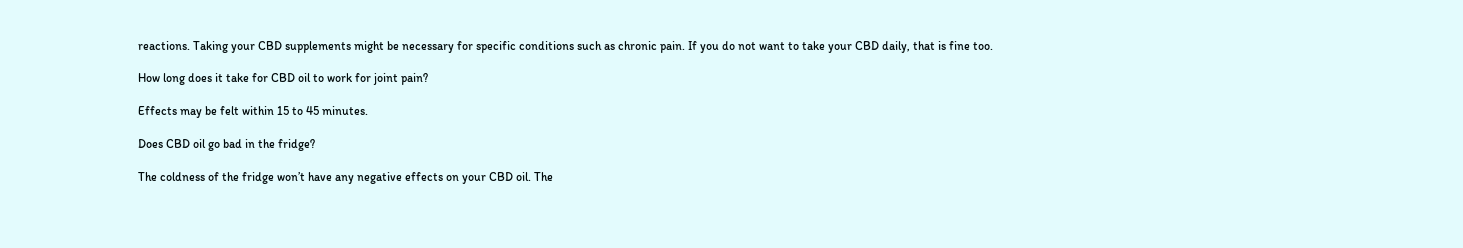reactions. Taking your CBD supplements might be necessary for specific conditions such as chronic pain. If you do not want to take your CBD daily, that is fine too.

How long does it take for CBD oil to work for joint pain?

Effects may be felt within 15 to 45 minutes.

Does CBD oil go bad in the fridge?

The coldness of the fridge won’t have any negative effects on your CBD oil. The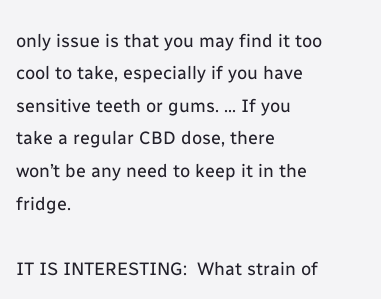only issue is that you may find it too cool to take, especially if you have sensitive teeth or gums. … If you take a regular CBD dose, there won’t be any need to keep it in the fridge.

IT IS INTERESTING:  What strain of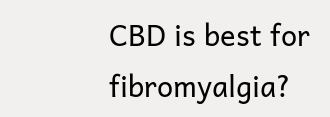CBD is best for fibromyalgia?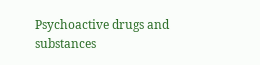Psychoactive drugs and substances